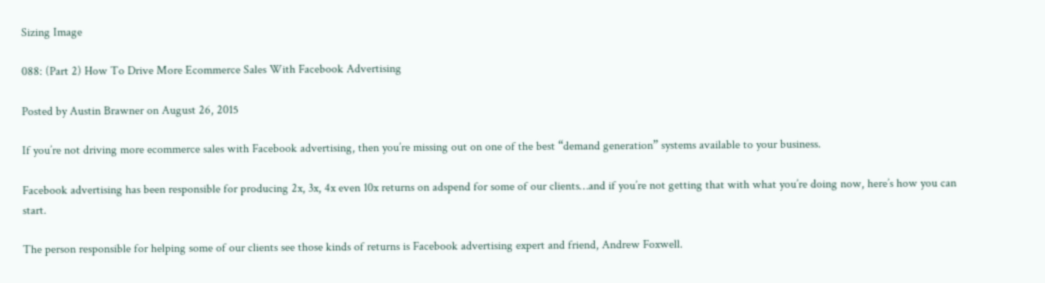Sizing Image

088: (Part 2) How To Drive More Ecommerce Sales With Facebook Advertising

Posted by Austin Brawner on August 26, 2015

If you’re not driving more ecommerce sales with Facebook advertising, then you’re missing out on one of the best “demand generation” systems available to your business.

Facebook advertising has been responsible for producing 2x, 3x, 4x even 10x returns on adspend for some of our clients…and if you’re not getting that with what you’re doing now, here’s how you can start.

The person responsible for helping some of our clients see those kinds of returns is Facebook advertising expert and friend, Andrew Foxwell.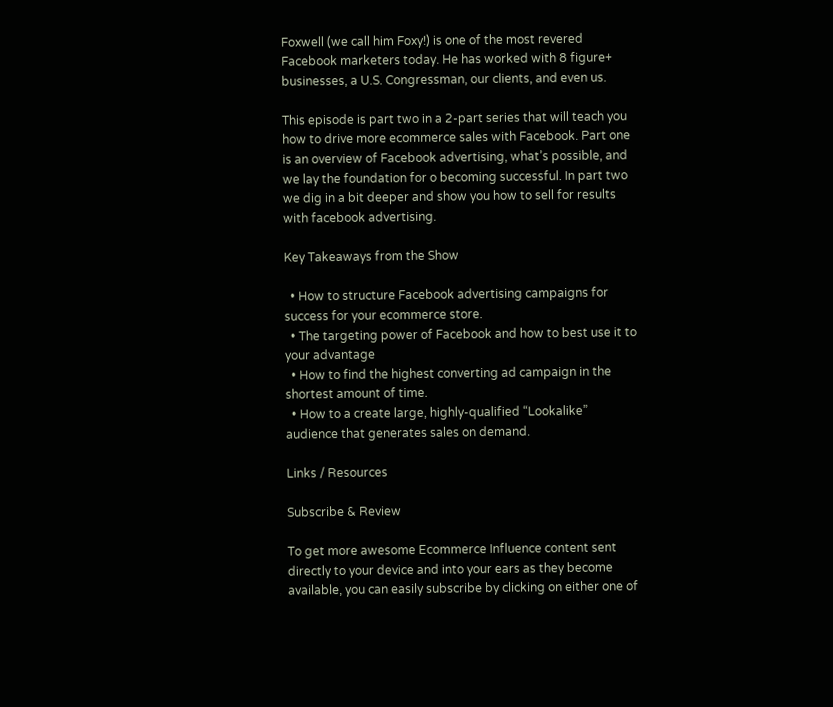Foxwell (we call him Foxy!) is one of the most revered Facebook marketers today. He has worked with 8 figure+ businesses, a U.S. Congressman, our clients, and even us.

This episode is part two in a 2-part series that will teach you how to drive more ecommerce sales with Facebook. Part one is an overview of Facebook advertising, what’s possible, and we lay the foundation for o becoming successful. In part two we dig in a bit deeper and show you how to sell for results with facebook advertising.

Key Takeaways from the Show

  • How to structure Facebook advertising campaigns for success for your ecommerce store.
  • The targeting power of Facebook and how to best use it to your advantage
  • How to find the highest converting ad campaign in the shortest amount of time.
  • How to a create large, highly-qualified “Lookalike” audience that generates sales on demand.

Links / Resources

Subscribe & Review

To get more awesome Ecommerce Influence content sent directly to your device and into your ears as they become available, you can easily subscribe by clicking on either one of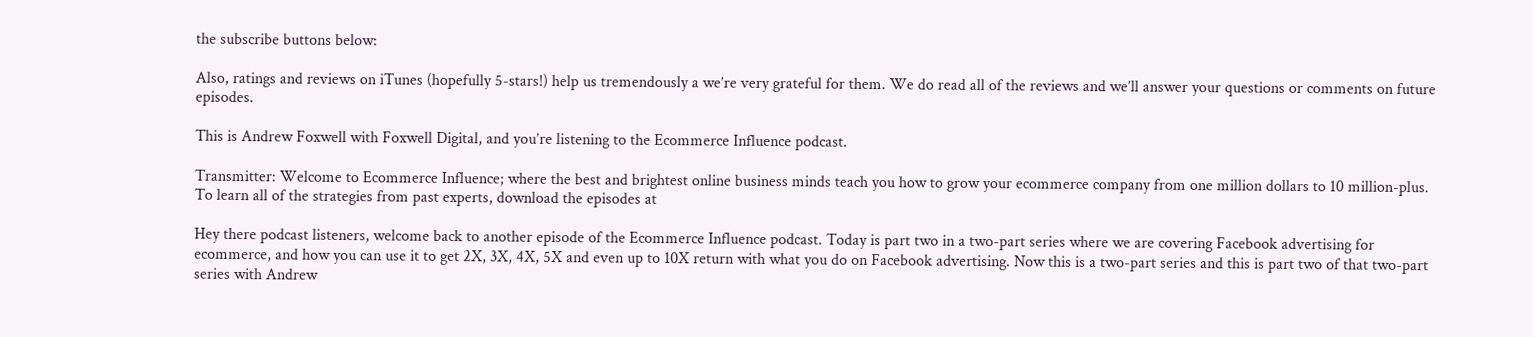the subscribe buttons below:

Also, ratings and reviews on iTunes (hopefully 5-stars!) help us tremendously a we’re very grateful for them. We do read all of the reviews and we’ll answer your questions or comments on future episodes.

This is Andrew Foxwell with Foxwell Digital, and you’re listening to the Ecommerce Influence podcast.

Transmitter: Welcome to Ecommerce Influence; where the best and brightest online business minds teach you how to grow your ecommerce company from one million dollars to 10 million-plus. To learn all of the strategies from past experts, download the episodes at

Hey there podcast listeners, welcome back to another episode of the Ecommerce Influence podcast. Today is part two in a two-part series where we are covering Facebook advertising for ecommerce, and how you can use it to get 2X, 3X, 4X, 5X and even up to 10X return with what you do on Facebook advertising. Now this is a two-part series and this is part two of that two-part series with Andrew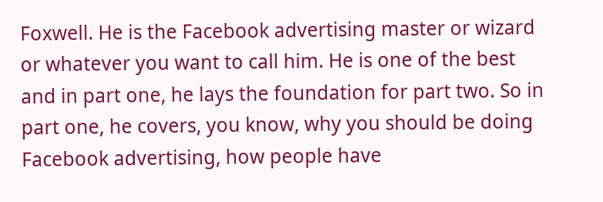Foxwell. He is the Facebook advertising master or wizard or whatever you want to call him. He is one of the best and in part one, he lays the foundation for part two. So in part one, he covers, you know, why you should be doing Facebook advertising, how people have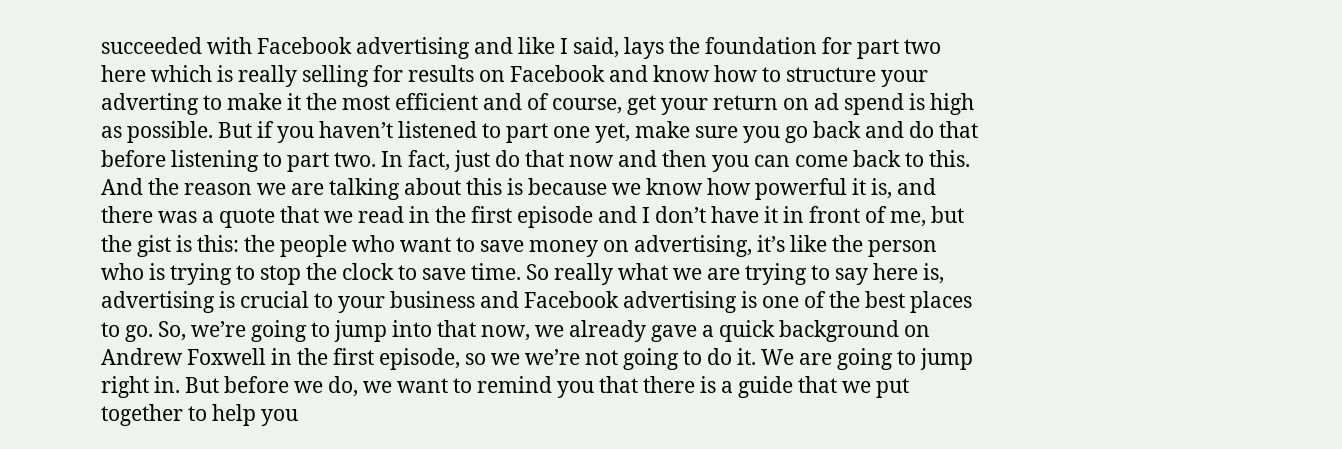succeeded with Facebook advertising and like I said, lays the foundation for part two here which is really selling for results on Facebook and know how to structure your adverting to make it the most efficient and of course, get your return on ad spend is high as possible. But if you haven’t listened to part one yet, make sure you go back and do that before listening to part two. In fact, just do that now and then you can come back to this. And the reason we are talking about this is because we know how powerful it is, and there was a quote that we read in the first episode and I don’t have it in front of me, but the gist is this: the people who want to save money on advertising, it’s like the person who is trying to stop the clock to save time. So really what we are trying to say here is, advertising is crucial to your business and Facebook advertising is one of the best places to go. So, we’re going to jump into that now, we already gave a quick background on Andrew Foxwell in the first episode, so we we’re not going to do it. We are going to jump right in. But before we do, we want to remind you that there is a guide that we put together to help you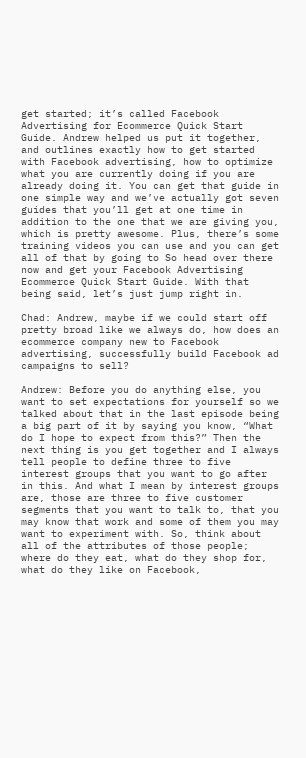get started; it’s called Facebook Advertising for Ecommerce Quick Start Guide. Andrew helped us put it together, and outlines exactly how to get started with Facebook advertising, how to optimize what you are currently doing if you are already doing it. You can get that guide in one simple way and we’ve actually got seven guides that you’ll get at one time in addition to the one that we are giving you, which is pretty awesome. Plus, there’s some training videos you can use and you can get all of that by going to So head over there now and get your Facebook Advertising Ecommerce Quick Start Guide. With that being said, let’s just jump right in.

Chad: Andrew, maybe if we could start off pretty broad like we always do, how does an ecommerce company new to Facebook advertising, successfully build Facebook ad campaigns to sell?

Andrew: Before you do anything else, you want to set expectations for yourself so we talked about that in the last episode being a big part of it by saying you know, “What do I hope to expect from this?” Then the next thing is you get together and I always tell people to define three to five interest groups that you want to go after in this. And what I mean by interest groups are, those are three to five customer segments that you want to talk to, that you may know that work and some of them you may want to experiment with. So, think about all of the attributes of those people; where do they eat, what do they shop for, what do they like on Facebook,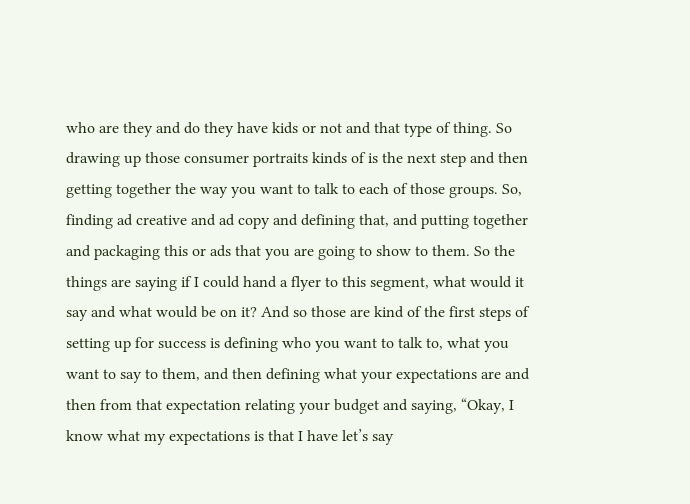who are they and do they have kids or not and that type of thing. So drawing up those consumer portraits kinds of is the next step and then getting together the way you want to talk to each of those groups. So, finding ad creative and ad copy and defining that, and putting together and packaging this or ads that you are going to show to them. So the things are saying if I could hand a flyer to this segment, what would it say and what would be on it? And so those are kind of the first steps of setting up for success is defining who you want to talk to, what you want to say to them, and then defining what your expectations are and then from that expectation relating your budget and saying, “Okay, I know what my expectations is that I have let’s say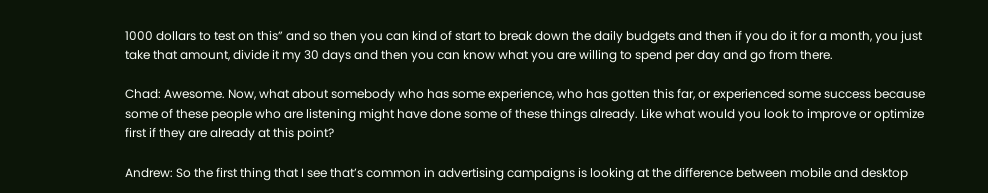1000 dollars to test on this” and so then you can kind of start to break down the daily budgets and then if you do it for a month, you just take that amount, divide it my 30 days and then you can know what you are willing to spend per day and go from there.

Chad: Awesome. Now, what about somebody who has some experience, who has gotten this far, or experienced some success because some of these people who are listening might have done some of these things already. Like what would you look to improve or optimize first if they are already at this point?

Andrew: So the first thing that I see that’s common in advertising campaigns is looking at the difference between mobile and desktop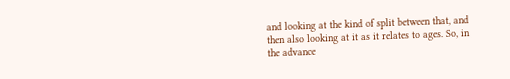and looking at the kind of split between that, and then also looking at it as it relates to ages. So, in the advance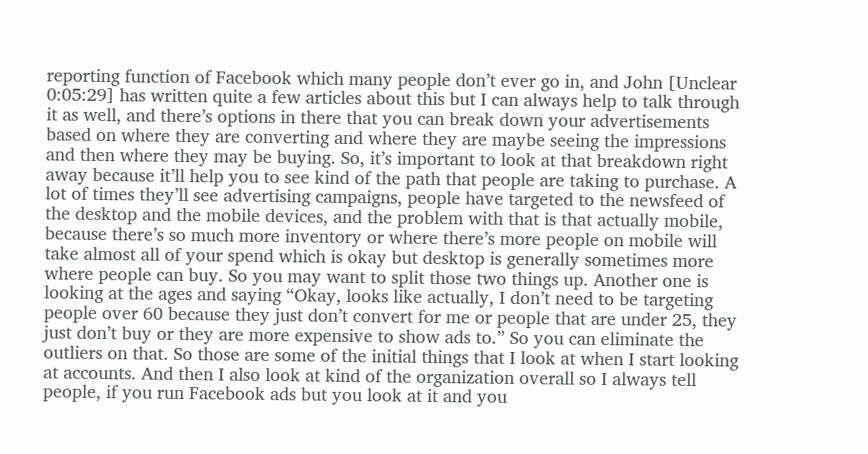reporting function of Facebook which many people don’t ever go in, and John [Unclear 0:05:29] has written quite a few articles about this but I can always help to talk through it as well, and there’s options in there that you can break down your advertisements based on where they are converting and where they are maybe seeing the impressions and then where they may be buying. So, it’s important to look at that breakdown right away because it’ll help you to see kind of the path that people are taking to purchase. A lot of times they’ll see advertising campaigns, people have targeted to the newsfeed of the desktop and the mobile devices, and the problem with that is that actually mobile, because there’s so much more inventory or where there’s more people on mobile will take almost all of your spend which is okay but desktop is generally sometimes more where people can buy. So you may want to split those two things up. Another one is looking at the ages and saying “Okay, looks like actually, I don’t need to be targeting people over 60 because they just don’t convert for me or people that are under 25, they just don’t buy or they are more expensive to show ads to.” So you can eliminate the outliers on that. So those are some of the initial things that I look at when I start looking at accounts. And then I also look at kind of the organization overall so I always tell people, if you run Facebook ads but you look at it and you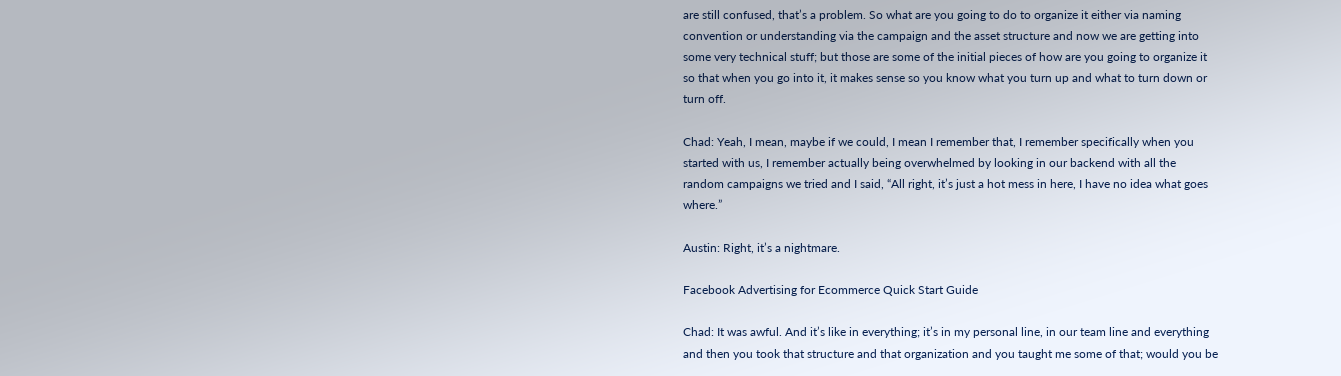are still confused, that’s a problem. So what are you going to do to organize it either via naming convention or understanding via the campaign and the asset structure and now we are getting into some very technical stuff; but those are some of the initial pieces of how are you going to organize it so that when you go into it, it makes sense so you know what you turn up and what to turn down or turn off.

Chad: Yeah, I mean, maybe if we could, I mean I remember that, I remember specifically when you started with us, I remember actually being overwhelmed by looking in our backend with all the random campaigns we tried and I said, “All right, it’s just a hot mess in here, I have no idea what goes where.”

Austin: Right, it’s a nightmare.

Facebook Advertising for Ecommerce Quick Start Guide

Chad: It was awful. And it’s like in everything; it’s in my personal line, in our team line and everything and then you took that structure and that organization and you taught me some of that; would you be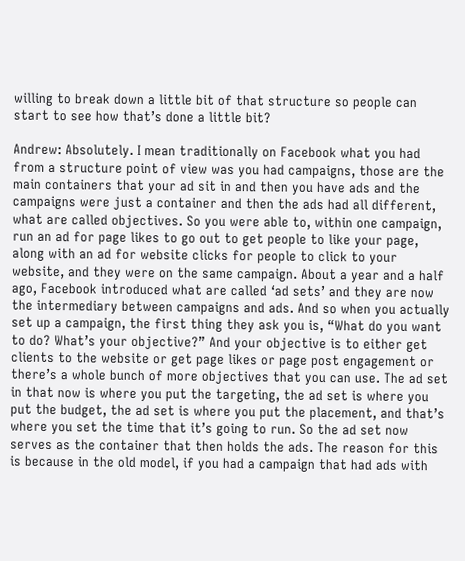willing to break down a little bit of that structure so people can start to see how that’s done a little bit?

Andrew: Absolutely. I mean traditionally on Facebook what you had from a structure point of view was you had campaigns, those are the main containers that your ad sit in and then you have ads and the campaigns were just a container and then the ads had all different, what are called objectives. So you were able to, within one campaign, run an ad for page likes to go out to get people to like your page, along with an ad for website clicks for people to click to your website, and they were on the same campaign. About a year and a half ago, Facebook introduced what are called ‘ad sets’ and they are now the intermediary between campaigns and ads. And so when you actually set up a campaign, the first thing they ask you is, “What do you want to do? What’s your objective?” And your objective is to either get clients to the website or get page likes or page post engagement or there’s a whole bunch of more objectives that you can use. The ad set in that now is where you put the targeting, the ad set is where you put the budget, the ad set is where you put the placement, and that’s where you set the time that it’s going to run. So the ad set now serves as the container that then holds the ads. The reason for this is because in the old model, if you had a campaign that had ads with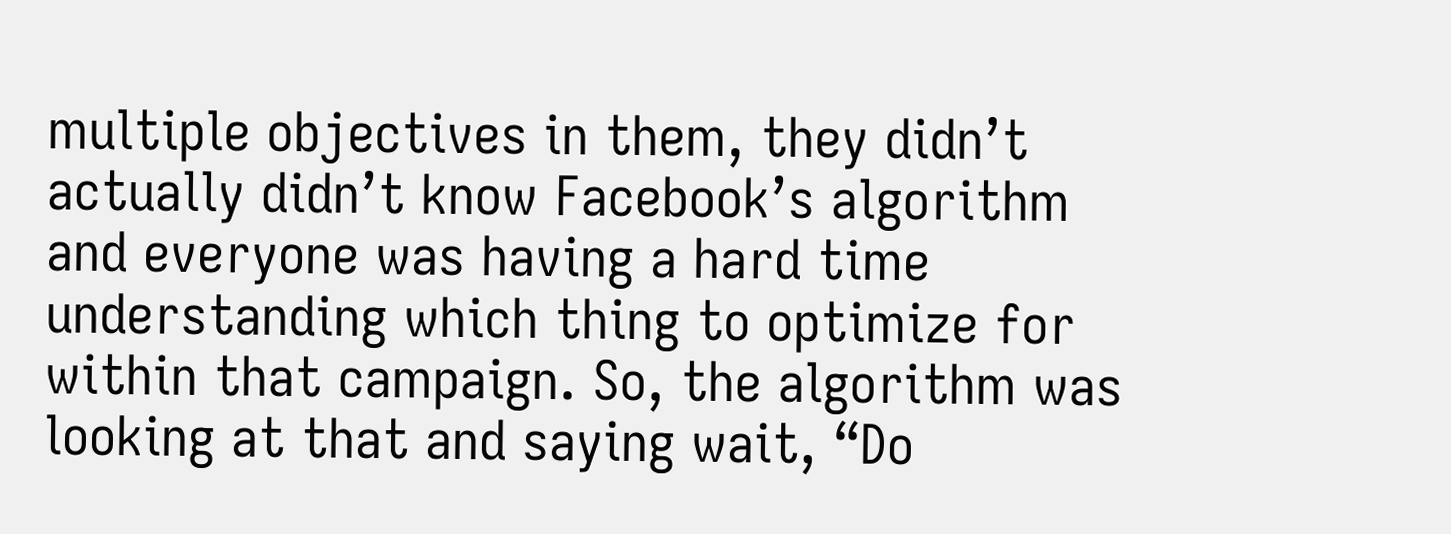multiple objectives in them, they didn’t actually didn’t know Facebook’s algorithm and everyone was having a hard time understanding which thing to optimize for within that campaign. So, the algorithm was looking at that and saying wait, “Do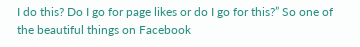I do this? Do I go for page likes or do I go for this?” So one of the beautiful things on Facebook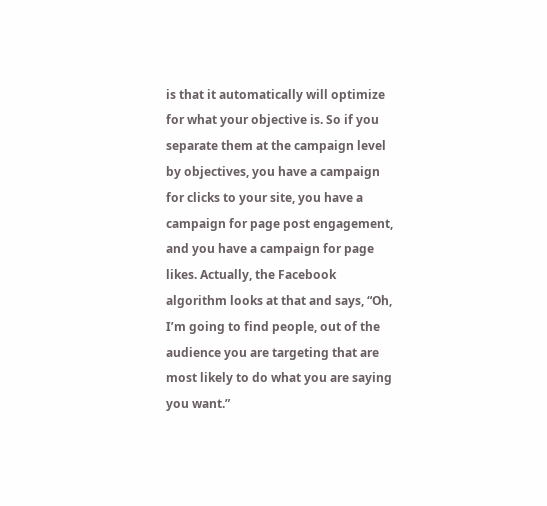is that it automatically will optimize for what your objective is. So if you separate them at the campaign level by objectives, you have a campaign for clicks to your site, you have a campaign for page post engagement, and you have a campaign for page likes. Actually, the Facebook algorithm looks at that and says, “Oh, I’m going to find people, out of the audience you are targeting that are most likely to do what you are saying you want.”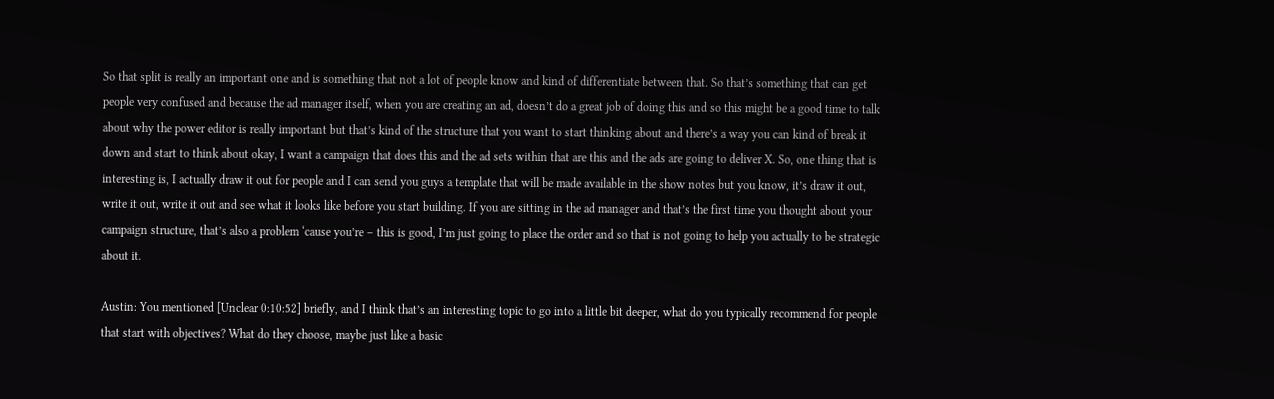So that split is really an important one and is something that not a lot of people know and kind of differentiate between that. So that’s something that can get people very confused and because the ad manager itself, when you are creating an ad, doesn’t do a great job of doing this and so this might be a good time to talk about why the power editor is really important but that’s kind of the structure that you want to start thinking about and there’s a way you can kind of break it down and start to think about okay, I want a campaign that does this and the ad sets within that are this and the ads are going to deliver X. So, one thing that is interesting is, I actually draw it out for people and I can send you guys a template that will be made available in the show notes but you know, it’s draw it out, write it out, write it out and see what it looks like before you start building. If you are sitting in the ad manager and that’s the first time you thought about your campaign structure, that’s also a problem ‘cause you’re – this is good, I’m just going to place the order and so that is not going to help you actually to be strategic about it.

Austin: You mentioned [Unclear 0:10:52] briefly, and I think that’s an interesting topic to go into a little bit deeper, what do you typically recommend for people that start with objectives? What do they choose, maybe just like a basic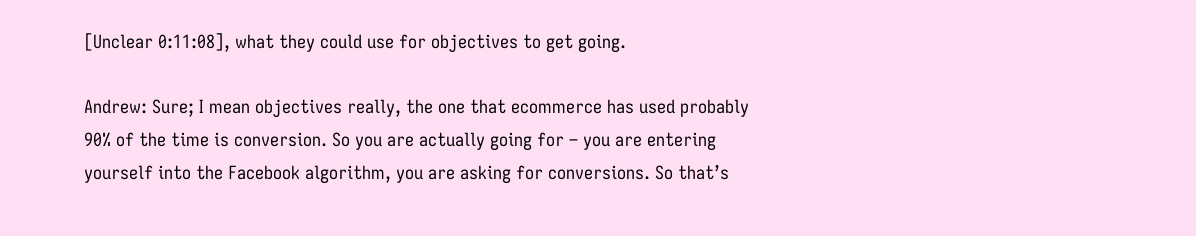[Unclear 0:11:08], what they could use for objectives to get going.

Andrew: Sure; I mean objectives really, the one that ecommerce has used probably 90% of the time is conversion. So you are actually going for – you are entering yourself into the Facebook algorithm, you are asking for conversions. So that’s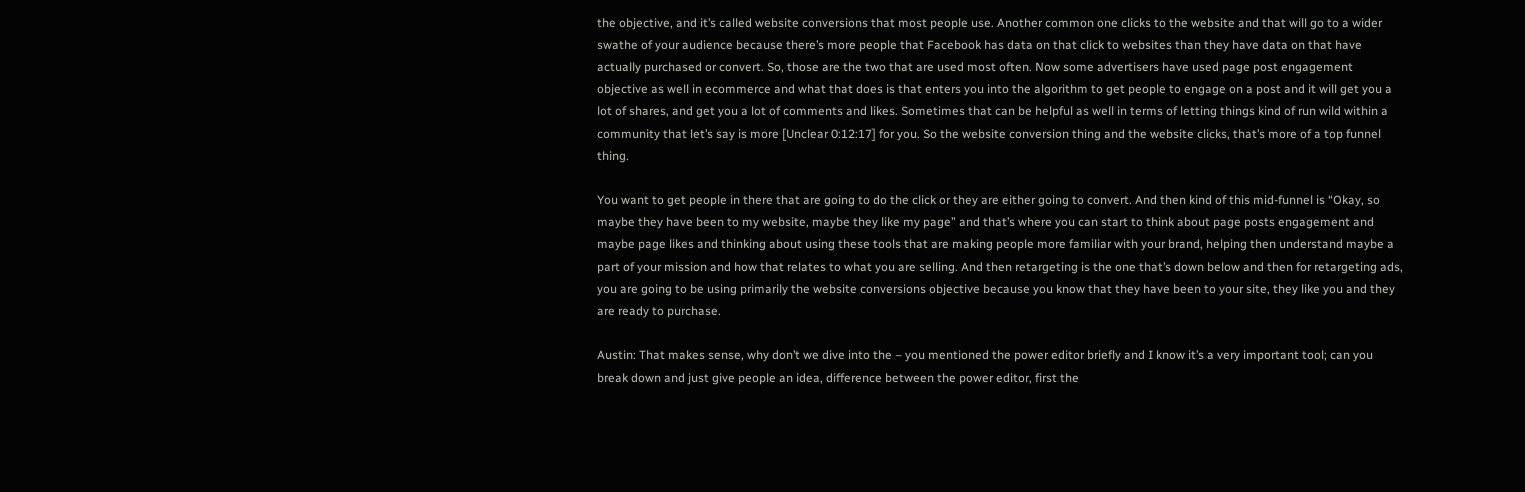the objective, and it’s called website conversions that most people use. Another common one clicks to the website and that will go to a wider swathe of your audience because there’s more people that Facebook has data on that click to websites than they have data on that have actually purchased or convert. So, those are the two that are used most often. Now some advertisers have used page post engagement objective as well in ecommerce and what that does is that enters you into the algorithm to get people to engage on a post and it will get you a lot of shares, and get you a lot of comments and likes. Sometimes that can be helpful as well in terms of letting things kind of run wild within a community that let’s say is more [Unclear 0:12:17] for you. So the website conversion thing and the website clicks, that’s more of a top funnel thing.

You want to get people in there that are going to do the click or they are either going to convert. And then kind of this mid-funnel is “Okay, so maybe they have been to my website, maybe they like my page” and that’s where you can start to think about page posts engagement and maybe page likes and thinking about using these tools that are making people more familiar with your brand, helping then understand maybe a part of your mission and how that relates to what you are selling. And then retargeting is the one that’s down below and then for retargeting ads, you are going to be using primarily the website conversions objective because you know that they have been to your site, they like you and they are ready to purchase.

Austin: That makes sense, why don’t we dive into the – you mentioned the power editor briefly and I know it’s a very important tool; can you break down and just give people an idea, difference between the power editor, first the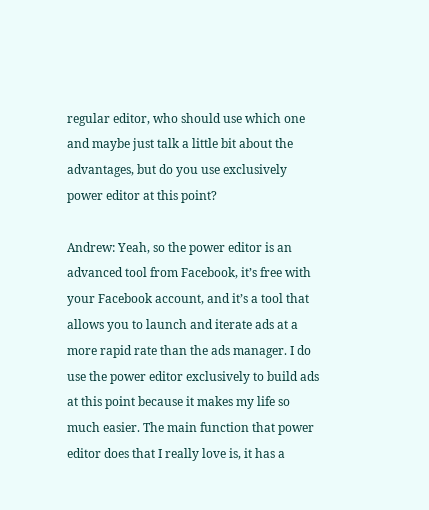regular editor, who should use which one and maybe just talk a little bit about the advantages, but do you use exclusively power editor at this point?

Andrew: Yeah, so the power editor is an advanced tool from Facebook, it’s free with your Facebook account, and it’s a tool that allows you to launch and iterate ads at a more rapid rate than the ads manager. I do use the power editor exclusively to build ads at this point because it makes my life so much easier. The main function that power editor does that I really love is, it has a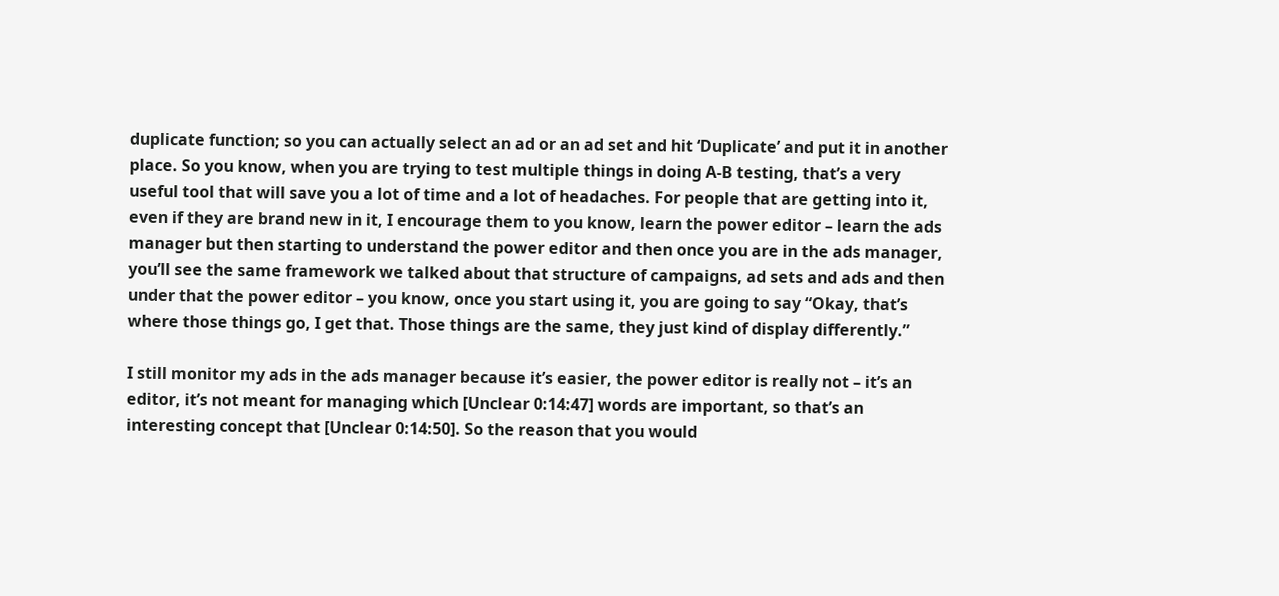duplicate function; so you can actually select an ad or an ad set and hit ‘Duplicate’ and put it in another place. So you know, when you are trying to test multiple things in doing A-B testing, that’s a very useful tool that will save you a lot of time and a lot of headaches. For people that are getting into it, even if they are brand new in it, I encourage them to you know, learn the power editor – learn the ads manager but then starting to understand the power editor and then once you are in the ads manager, you’ll see the same framework we talked about that structure of campaigns, ad sets and ads and then under that the power editor – you know, once you start using it, you are going to say “Okay, that’s where those things go, I get that. Those things are the same, they just kind of display differently.”

I still monitor my ads in the ads manager because it’s easier, the power editor is really not – it’s an editor, it’s not meant for managing which [Unclear 0:14:47] words are important, so that’s an interesting concept that [Unclear 0:14:50]. So the reason that you would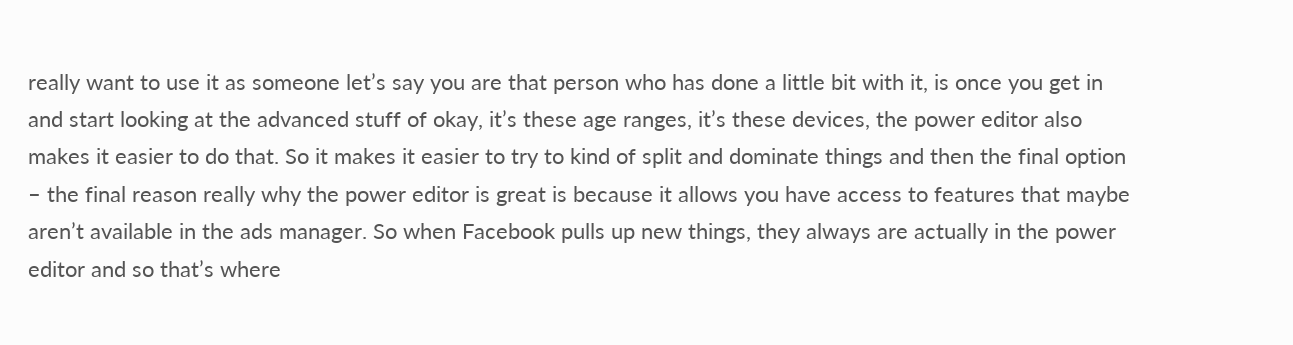really want to use it as someone let’s say you are that person who has done a little bit with it, is once you get in and start looking at the advanced stuff of okay, it’s these age ranges, it’s these devices, the power editor also makes it easier to do that. So it makes it easier to try to kind of split and dominate things and then the final option – the final reason really why the power editor is great is because it allows you have access to features that maybe aren’t available in the ads manager. So when Facebook pulls up new things, they always are actually in the power editor and so that’s where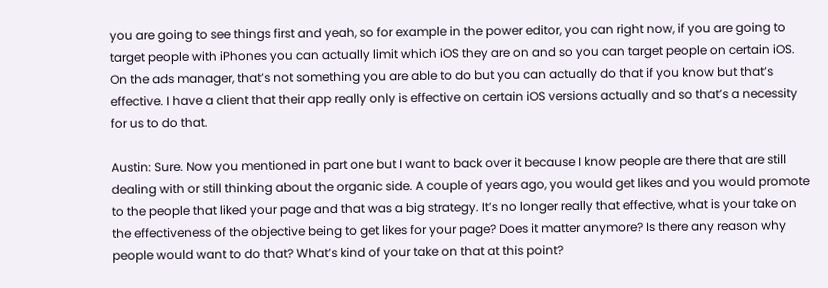you are going to see things first and yeah, so for example in the power editor, you can right now, if you are going to target people with iPhones you can actually limit which iOS they are on and so you can target people on certain iOS. On the ads manager, that’s not something you are able to do but you can actually do that if you know but that’s effective. I have a client that their app really only is effective on certain iOS versions actually and so that’s a necessity for us to do that.

Austin: Sure. Now you mentioned in part one but I want to back over it because I know people are there that are still dealing with or still thinking about the organic side. A couple of years ago, you would get likes and you would promote to the people that liked your page and that was a big strategy. It’s no longer really that effective, what is your take on the effectiveness of the objective being to get likes for your page? Does it matter anymore? Is there any reason why people would want to do that? What’s kind of your take on that at this point?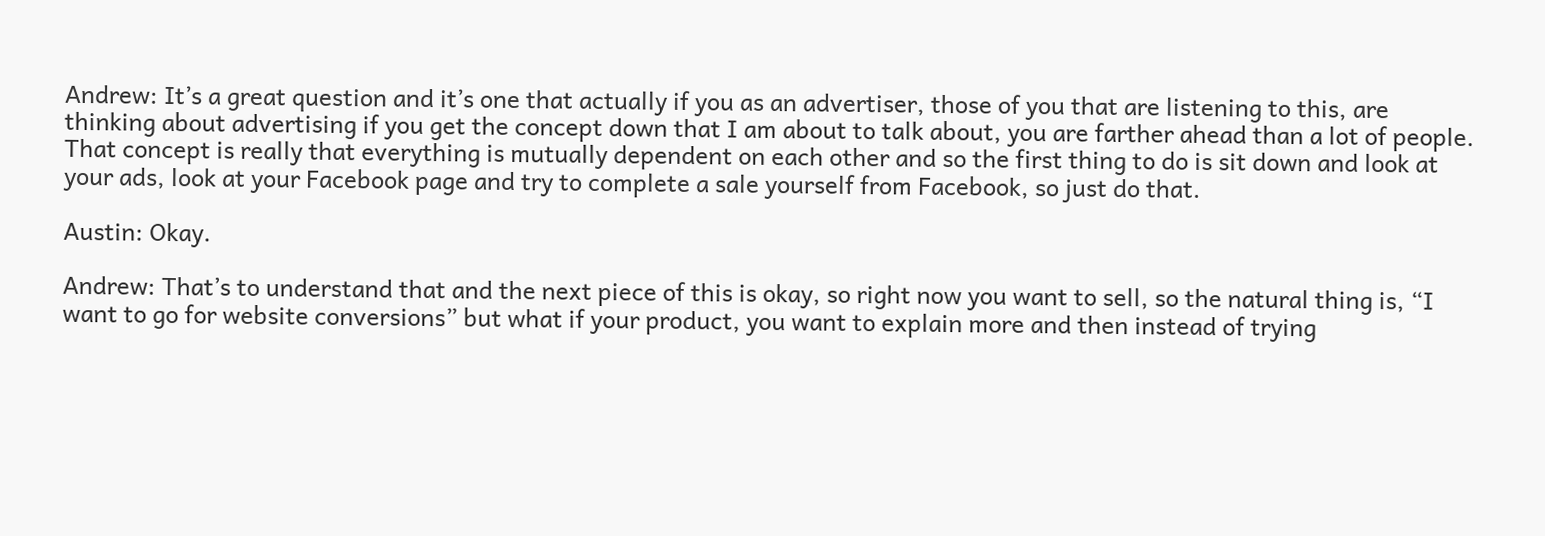Andrew: It’s a great question and it’s one that actually if you as an advertiser, those of you that are listening to this, are thinking about advertising if you get the concept down that I am about to talk about, you are farther ahead than a lot of people. That concept is really that everything is mutually dependent on each other and so the first thing to do is sit down and look at your ads, look at your Facebook page and try to complete a sale yourself from Facebook, so just do that.

Austin: Okay.

Andrew: That’s to understand that and the next piece of this is okay, so right now you want to sell, so the natural thing is, “I want to go for website conversions” but what if your product, you want to explain more and then instead of trying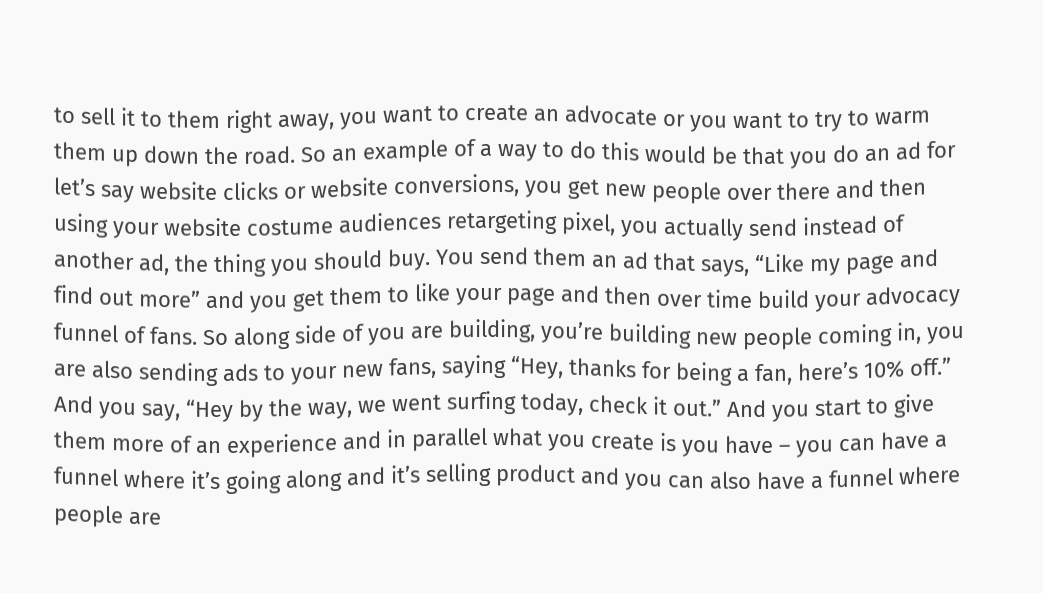to sell it to them right away, you want to create an advocate or you want to try to warm them up down the road. So an example of a way to do this would be that you do an ad for let’s say website clicks or website conversions, you get new people over there and then using your website costume audiences retargeting pixel, you actually send instead of another ad, the thing you should buy. You send them an ad that says, “Like my page and find out more” and you get them to like your page and then over time build your advocacy funnel of fans. So along side of you are building, you’re building new people coming in, you are also sending ads to your new fans, saying “Hey, thanks for being a fan, here’s 10% off.” And you say, “Hey by the way, we went surfing today, check it out.” And you start to give them more of an experience and in parallel what you create is you have – you can have a funnel where it’s going along and it’s selling product and you can also have a funnel where people are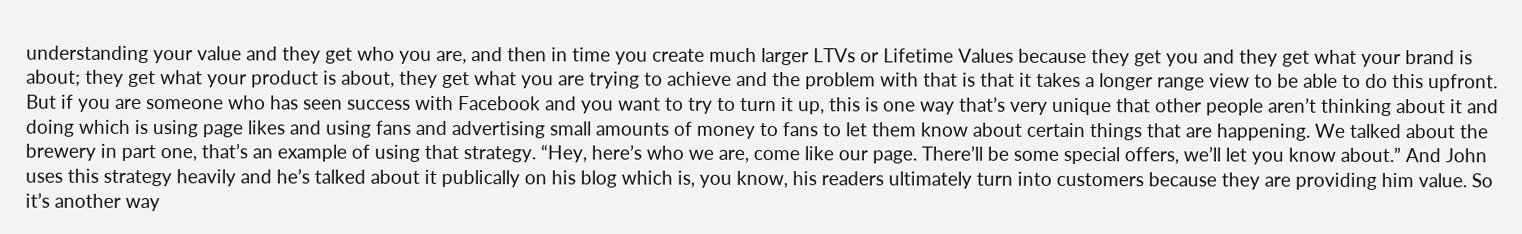understanding your value and they get who you are, and then in time you create much larger LTVs or Lifetime Values because they get you and they get what your brand is about; they get what your product is about, they get what you are trying to achieve and the problem with that is that it takes a longer range view to be able to do this upfront. But if you are someone who has seen success with Facebook and you want to try to turn it up, this is one way that’s very unique that other people aren’t thinking about it and doing which is using page likes and using fans and advertising small amounts of money to fans to let them know about certain things that are happening. We talked about the brewery in part one, that’s an example of using that strategy. “Hey, here’s who we are, come like our page. There’ll be some special offers, we’ll let you know about.” And John uses this strategy heavily and he’s talked about it publically on his blog which is, you know, his readers ultimately turn into customers because they are providing him value. So it’s another way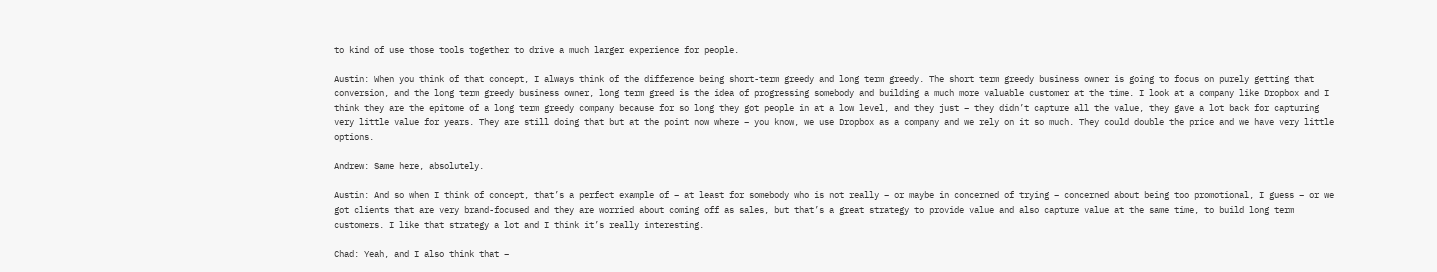to kind of use those tools together to drive a much larger experience for people.

Austin: When you think of that concept, I always think of the difference being short-term greedy and long term greedy. The short term greedy business owner is going to focus on purely getting that conversion, and the long term greedy business owner, long term greed is the idea of progressing somebody and building a much more valuable customer at the time. I look at a company like Dropbox and I think they are the epitome of a long term greedy company because for so long they got people in at a low level, and they just – they didn’t capture all the value, they gave a lot back for capturing very little value for years. They are still doing that but at the point now where – you know, we use Dropbox as a company and we rely on it so much. They could double the price and we have very little options.

Andrew: Same here, absolutely.

Austin: And so when I think of concept, that’s a perfect example of – at least for somebody who is not really – or maybe in concerned of trying – concerned about being too promotional, I guess – or we got clients that are very brand-focused and they are worried about coming off as sales, but that’s a great strategy to provide value and also capture value at the same time, to build long term customers. I like that strategy a lot and I think it’s really interesting.

Chad: Yeah, and I also think that –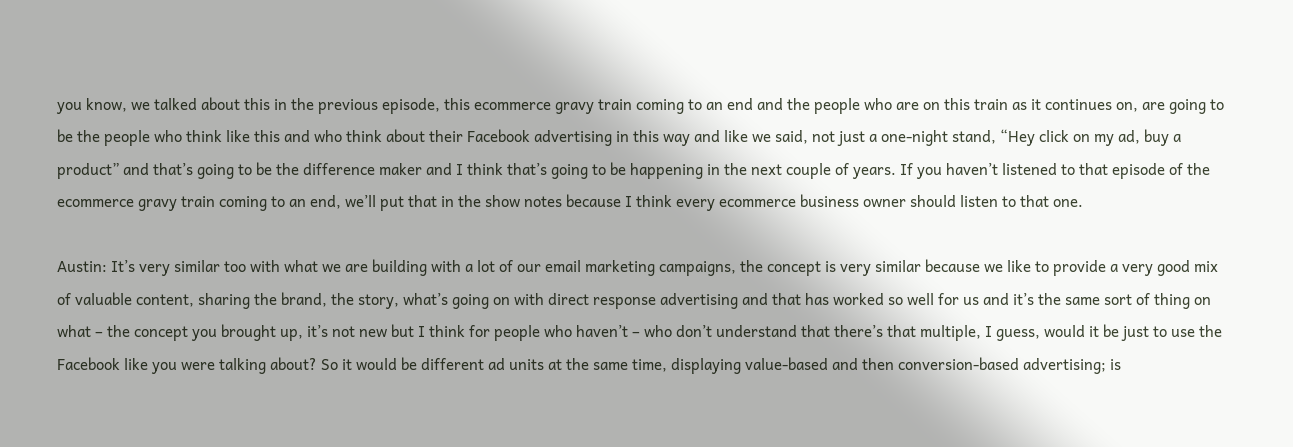you know, we talked about this in the previous episode, this ecommerce gravy train coming to an end and the people who are on this train as it continues on, are going to be the people who think like this and who think about their Facebook advertising in this way and like we said, not just a one-night stand, “Hey click on my ad, buy a product” and that’s going to be the difference maker and I think that’s going to be happening in the next couple of years. If you haven’t listened to that episode of the ecommerce gravy train coming to an end, we’ll put that in the show notes because I think every ecommerce business owner should listen to that one.

Austin: It’s very similar too with what we are building with a lot of our email marketing campaigns, the concept is very similar because we like to provide a very good mix of valuable content, sharing the brand, the story, what’s going on with direct response advertising and that has worked so well for us and it’s the same sort of thing on what – the concept you brought up, it’s not new but I think for people who haven’t – who don’t understand that there’s that multiple, I guess, would it be just to use the Facebook like you were talking about? So it would be different ad units at the same time, displaying value-based and then conversion-based advertising; is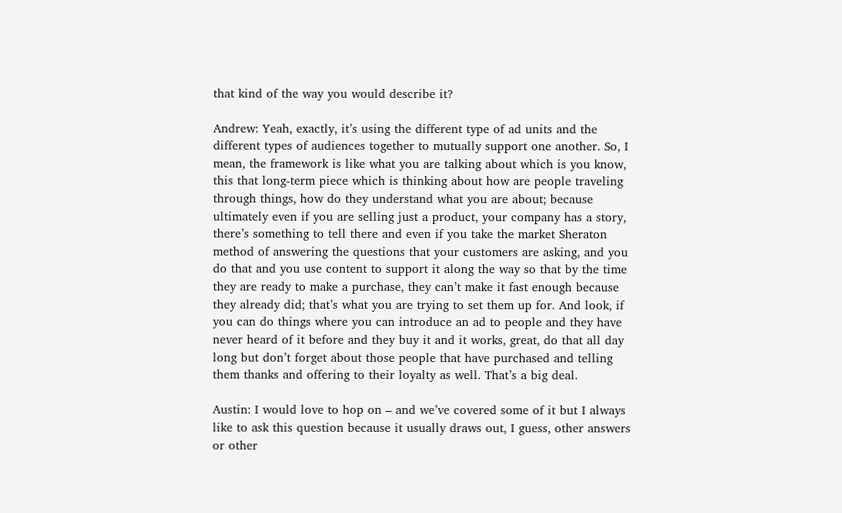that kind of the way you would describe it?

Andrew: Yeah, exactly, it’s using the different type of ad units and the different types of audiences together to mutually support one another. So, I mean, the framework is like what you are talking about which is you know, this that long-term piece which is thinking about how are people traveling through things, how do they understand what you are about; because ultimately even if you are selling just a product, your company has a story, there’s something to tell there and even if you take the market Sheraton method of answering the questions that your customers are asking, and you do that and you use content to support it along the way so that by the time they are ready to make a purchase, they can’t make it fast enough because they already did; that’s what you are trying to set them up for. And look, if you can do things where you can introduce an ad to people and they have never heard of it before and they buy it and it works, great, do that all day long but don’t forget about those people that have purchased and telling them thanks and offering to their loyalty as well. That’s a big deal.

Austin: I would love to hop on – and we’ve covered some of it but I always like to ask this question because it usually draws out, I guess, other answers or other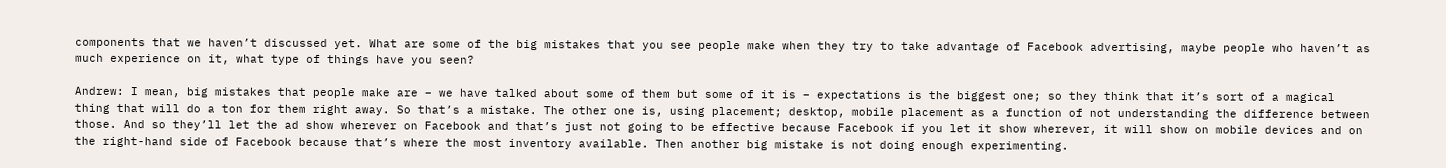components that we haven’t discussed yet. What are some of the big mistakes that you see people make when they try to take advantage of Facebook advertising, maybe people who haven’t as much experience on it, what type of things have you seen?

Andrew: I mean, big mistakes that people make are – we have talked about some of them but some of it is – expectations is the biggest one; so they think that it’s sort of a magical thing that will do a ton for them right away. So that’s a mistake. The other one is, using placement; desktop, mobile placement as a function of not understanding the difference between those. And so they’ll let the ad show wherever on Facebook and that’s just not going to be effective because Facebook if you let it show wherever, it will show on mobile devices and on the right-hand side of Facebook because that’s where the most inventory available. Then another big mistake is not doing enough experimenting.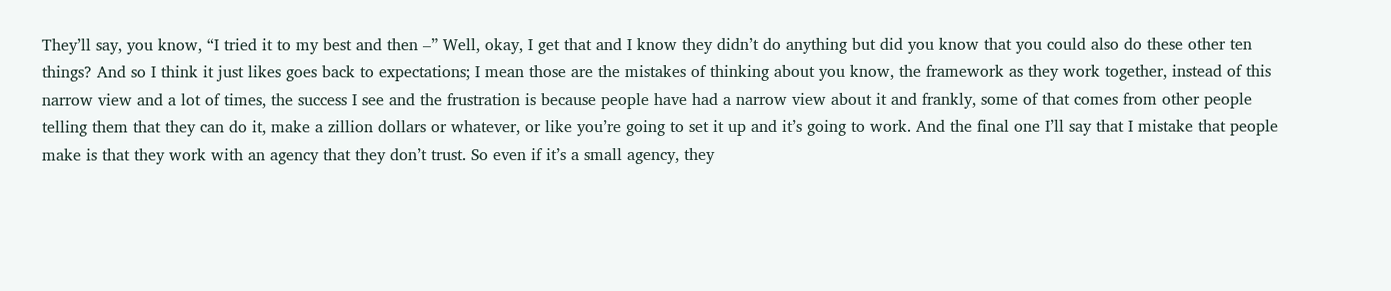They’ll say, you know, “I tried it to my best and then –” Well, okay, I get that and I know they didn’t do anything but did you know that you could also do these other ten things? And so I think it just likes goes back to expectations; I mean those are the mistakes of thinking about you know, the framework as they work together, instead of this narrow view and a lot of times, the success I see and the frustration is because people have had a narrow view about it and frankly, some of that comes from other people telling them that they can do it, make a zillion dollars or whatever, or like you’re going to set it up and it’s going to work. And the final one I’ll say that I mistake that people make is that they work with an agency that they don’t trust. So even if it’s a small agency, they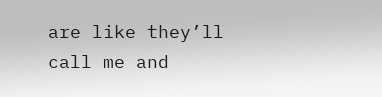are like they’ll call me and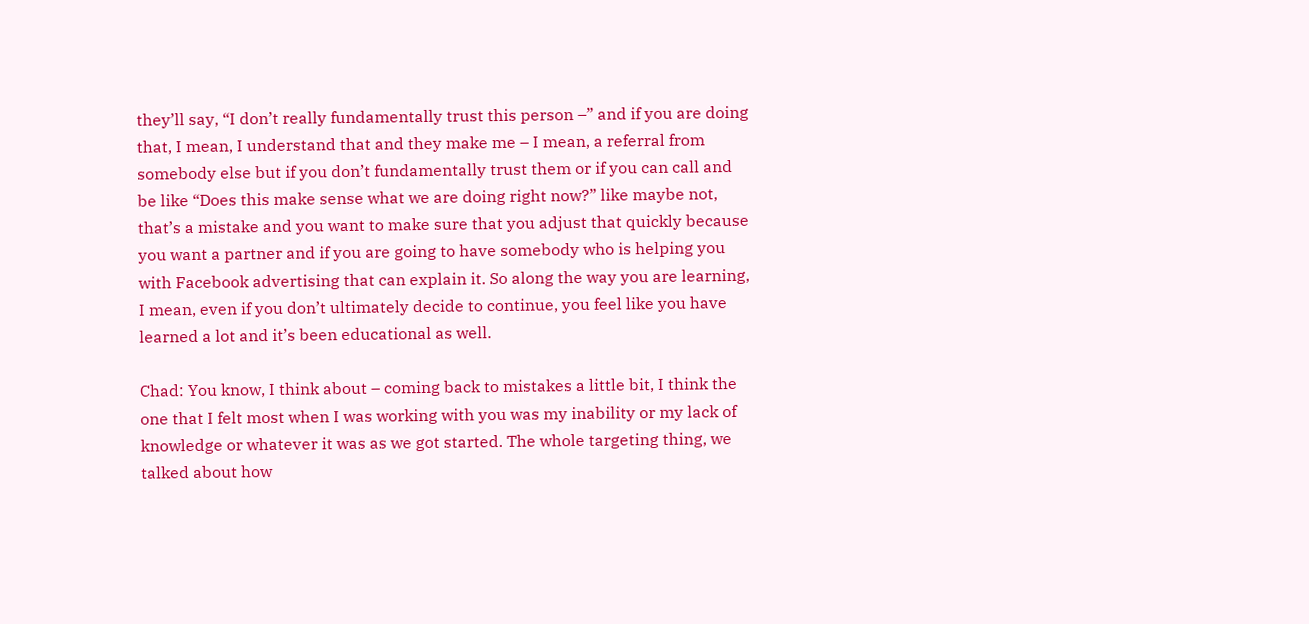they’ll say, “I don’t really fundamentally trust this person –” and if you are doing that, I mean, I understand that and they make me – I mean, a referral from somebody else but if you don’t fundamentally trust them or if you can call and be like “Does this make sense what we are doing right now?” like maybe not, that’s a mistake and you want to make sure that you adjust that quickly because you want a partner and if you are going to have somebody who is helping you with Facebook advertising that can explain it. So along the way you are learning, I mean, even if you don’t ultimately decide to continue, you feel like you have learned a lot and it’s been educational as well.

Chad: You know, I think about – coming back to mistakes a little bit, I think the one that I felt most when I was working with you was my inability or my lack of knowledge or whatever it was as we got started. The whole targeting thing, we talked about how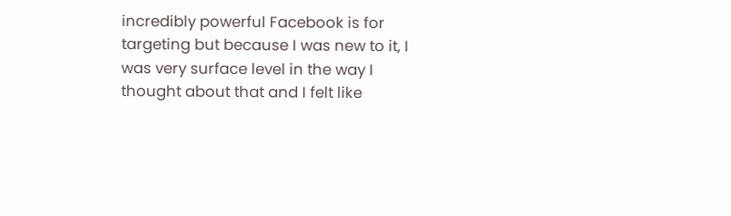incredibly powerful Facebook is for targeting but because I was new to it, I was very surface level in the way I thought about that and I felt like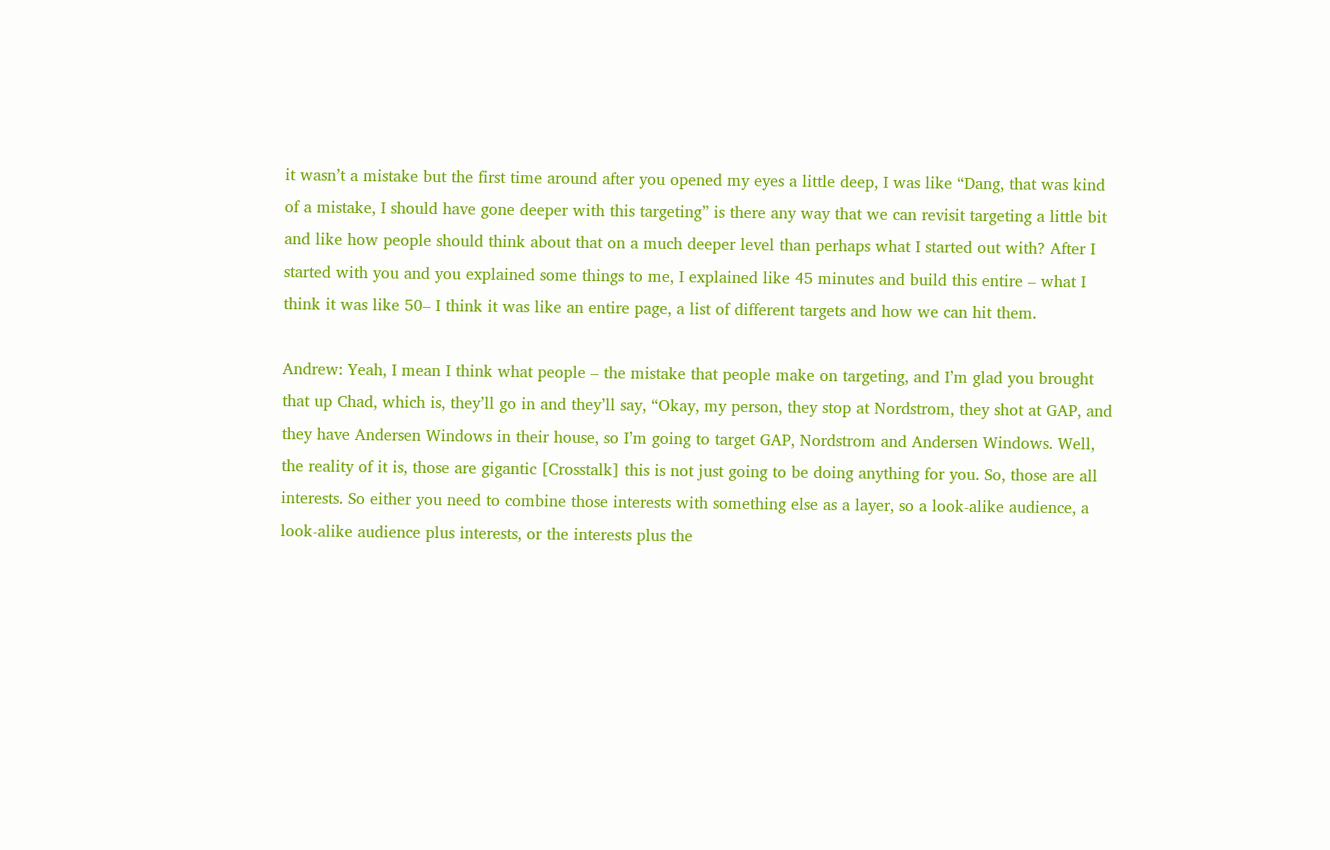it wasn’t a mistake but the first time around after you opened my eyes a little deep, I was like “Dang, that was kind of a mistake, I should have gone deeper with this targeting” is there any way that we can revisit targeting a little bit and like how people should think about that on a much deeper level than perhaps what I started out with? After I started with you and you explained some things to me, I explained like 45 minutes and build this entire – what I think it was like 50– I think it was like an entire page, a list of different targets and how we can hit them.

Andrew: Yeah, I mean I think what people – the mistake that people make on targeting, and I’m glad you brought that up Chad, which is, they’ll go in and they’ll say, “Okay, my person, they stop at Nordstrom, they shot at GAP, and they have Andersen Windows in their house, so I’m going to target GAP, Nordstrom and Andersen Windows. Well, the reality of it is, those are gigantic [Crosstalk] this is not just going to be doing anything for you. So, those are all interests. So either you need to combine those interests with something else as a layer, so a look-alike audience, a look-alike audience plus interests, or the interests plus the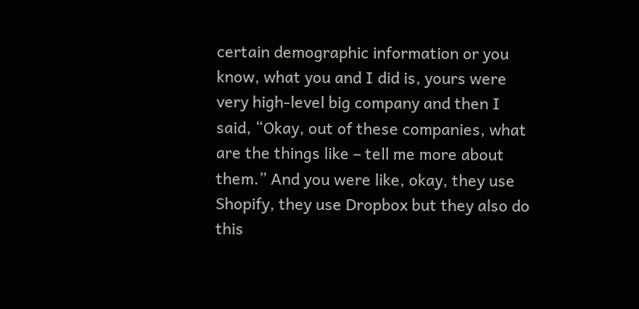certain demographic information or you know, what you and I did is, yours were very high-level big company and then I said, “Okay, out of these companies, what are the things like – tell me more about them.” And you were like, okay, they use Shopify, they use Dropbox but they also do this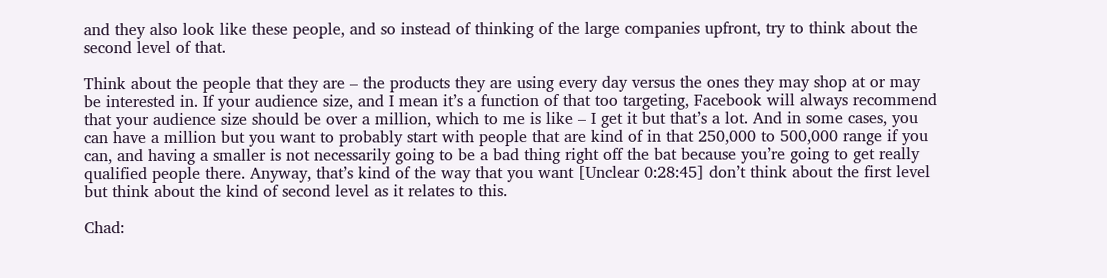and they also look like these people, and so instead of thinking of the large companies upfront, try to think about the second level of that.

Think about the people that they are – the products they are using every day versus the ones they may shop at or may be interested in. If your audience size, and I mean it’s a function of that too targeting, Facebook will always recommend that your audience size should be over a million, which to me is like – I get it but that’s a lot. And in some cases, you can have a million but you want to probably start with people that are kind of in that 250,000 to 500,000 range if you can, and having a smaller is not necessarily going to be a bad thing right off the bat because you’re going to get really qualified people there. Anyway, that’s kind of the way that you want [Unclear 0:28:45] don’t think about the first level but think about the kind of second level as it relates to this.

Chad: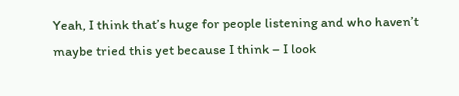Yeah, I think that’s huge for people listening and who haven’t maybe tried this yet because I think – I look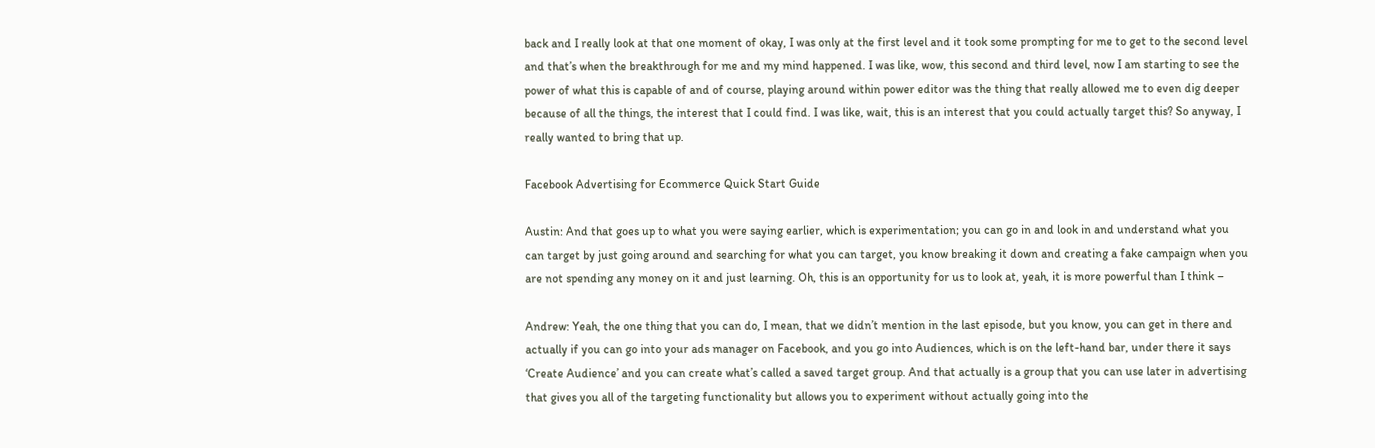back and I really look at that one moment of okay, I was only at the first level and it took some prompting for me to get to the second level and that’s when the breakthrough for me and my mind happened. I was like, wow, this second and third level, now I am starting to see the power of what this is capable of and of course, playing around within power editor was the thing that really allowed me to even dig deeper because of all the things, the interest that I could find. I was like, wait, this is an interest that you could actually target this? So anyway, I really wanted to bring that up.

Facebook Advertising for Ecommerce Quick Start Guide

Austin: And that goes up to what you were saying earlier, which is experimentation; you can go in and look in and understand what you can target by just going around and searching for what you can target, you know breaking it down and creating a fake campaign when you are not spending any money on it and just learning. Oh, this is an opportunity for us to look at, yeah, it is more powerful than I think –

Andrew: Yeah, the one thing that you can do, I mean, that we didn’t mention in the last episode, but you know, you can get in there and actually if you can go into your ads manager on Facebook, and you go into Audiences, which is on the left-hand bar, under there it says ‘Create Audience’ and you can create what’s called a saved target group. And that actually is a group that you can use later in advertising that gives you all of the targeting functionality but allows you to experiment without actually going into the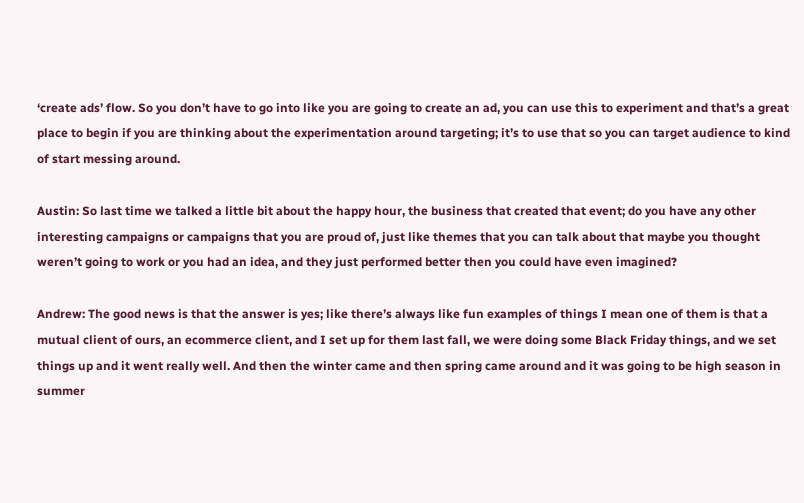‘create ads’ flow. So you don’t have to go into like you are going to create an ad, you can use this to experiment and that’s a great place to begin if you are thinking about the experimentation around targeting; it’s to use that so you can target audience to kind of start messing around.

Austin: So last time we talked a little bit about the happy hour, the business that created that event; do you have any other interesting campaigns or campaigns that you are proud of, just like themes that you can talk about that maybe you thought weren’t going to work or you had an idea, and they just performed better then you could have even imagined?

Andrew: The good news is that the answer is yes; like there’s always like fun examples of things I mean one of them is that a mutual client of ours, an ecommerce client, and I set up for them last fall, we were doing some Black Friday things, and we set things up and it went really well. And then the winter came and then spring came around and it was going to be high season in summer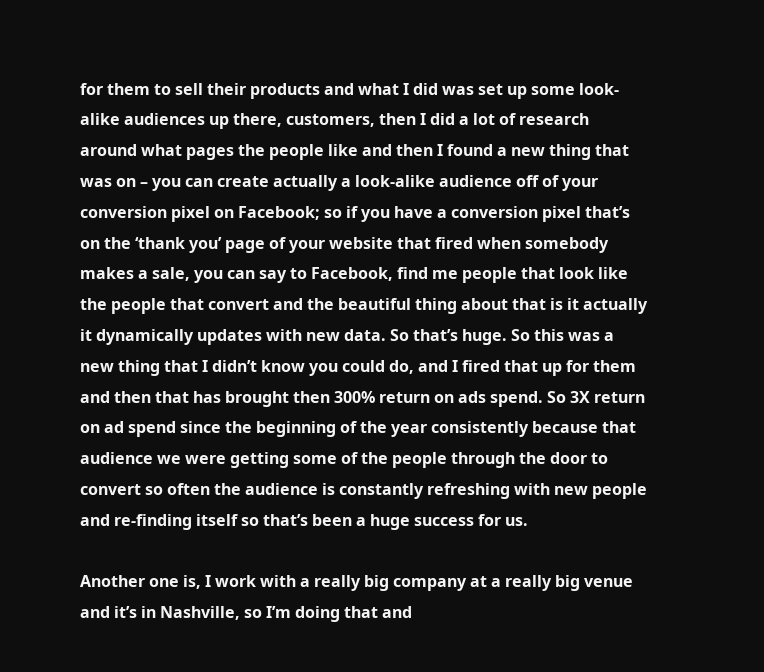for them to sell their products and what I did was set up some look-alike audiences up there, customers, then I did a lot of research around what pages the people like and then I found a new thing that was on – you can create actually a look-alike audience off of your conversion pixel on Facebook; so if you have a conversion pixel that’s on the ‘thank you’ page of your website that fired when somebody makes a sale, you can say to Facebook, find me people that look like the people that convert and the beautiful thing about that is it actually it dynamically updates with new data. So that’s huge. So this was a new thing that I didn’t know you could do, and I fired that up for them and then that has brought then 300% return on ads spend. So 3X return on ad spend since the beginning of the year consistently because that audience we were getting some of the people through the door to convert so often the audience is constantly refreshing with new people and re-finding itself so that’s been a huge success for us.

Another one is, I work with a really big company at a really big venue and it’s in Nashville, so I’m doing that and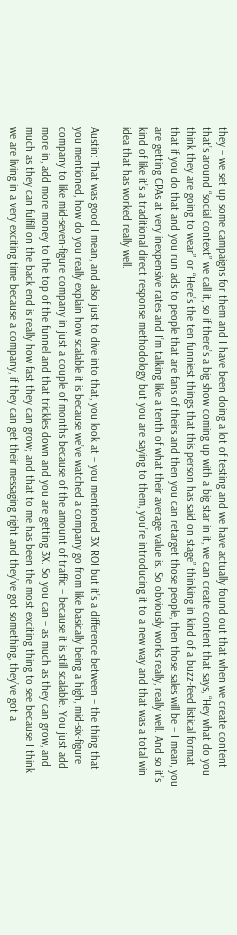they – we set up some campaigns for them and I have been doing a lot of testing and we have actually found out that when we create content that’s around “social context” we call it, so if there’s a big show coming up with a big star in it, we can create content that says, “Hey what do you think they are going to wear” or “Here’s the ten funniest things that this person has said on stage” thinking in kind of a buzz-feed listical format that if you do that and you run ads to people that are fans of theirs and then you can retarget those people, then those sales will be – I mean, you are getting CPAs at very inexpensive rates and I’m talking like a tenth of what their average value is. So obviously works really, really well. And so it’s kind of like it’s a traditional direct response methodology but you are saying to them, you’re introducing it to a new way and that was a total win idea that has worked really well.

Austin: That was good I mean, and also just to dive into that, you look at – you mentioned 3X ROI but it’s a difference between – the thing that you mentioned, how do you really explain how scalable it is because we’ve watched a company go from like basically being a high, mid-six-figure company to like mid-seven-figure company in just a couple of months because of the amount of traffic – because it is still scalable. You just add more in, add more money to the top of the funnel and that trickles down and you are getting 3X. So you can – as much as they can grow, and much as they can fulfill on the back end is really how fast they can grow; and that to me has been the most exciting thing to see because I think we are living in a very exciting time because a company, if they can get their messaging right and they’ve got something, they’ve got a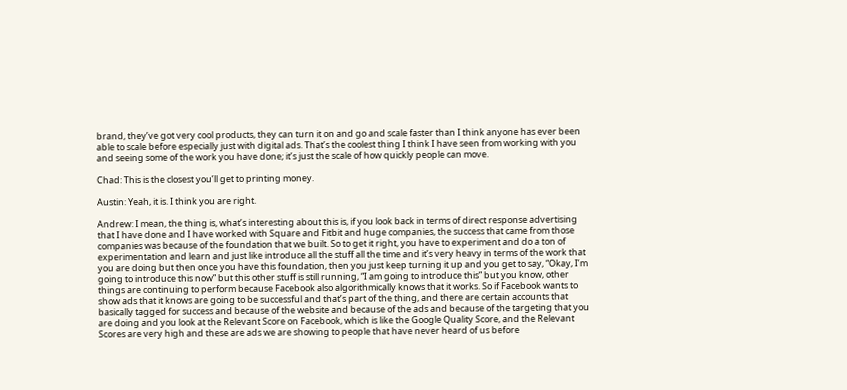brand, they’ve got very cool products, they can turn it on and go and scale faster than I think anyone has ever been able to scale before especially just with digital ads. That’s the coolest thing I think I have seen from working with you and seeing some of the work you have done; it’s just the scale of how quickly people can move.

Chad: This is the closest you’ll get to printing money.

Austin: Yeah, it is. I think you are right.

Andrew: I mean, the thing is, what’s interesting about this is, if you look back in terms of direct response advertising that I have done and I have worked with Square and Fitbit and huge companies, the success that came from those companies was because of the foundation that we built. So to get it right, you have to experiment and do a ton of experimentation and learn and just like introduce all the stuff all the time and it’s very heavy in terms of the work that you are doing but then once you have this foundation, then you just keep turning it up and you get to say, “Okay, I’m going to introduce this now” but this other stuff is still running, “I am going to introduce this” but you know, other things are continuing to perform because Facebook also algorithmically knows that it works. So if Facebook wants to show ads that it knows are going to be successful and that’s part of the thing, and there are certain accounts that basically tagged for success and because of the website and because of the ads and because of the targeting that you are doing and you look at the Relevant Score on Facebook, which is like the Google Quality Score, and the Relevant Scores are very high and these are ads we are showing to people that have never heard of us before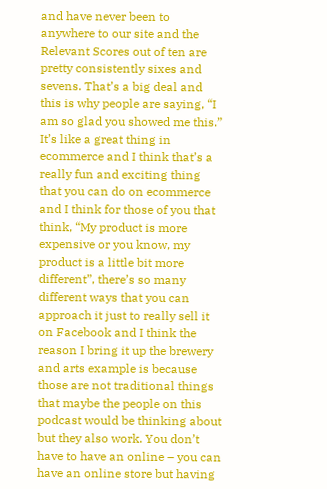and have never been to anywhere to our site and the Relevant Scores out of ten are pretty consistently sixes and sevens. That’s a big deal and this is why people are saying, “I am so glad you showed me this.” It’s like a great thing in ecommerce and I think that’s a really fun and exciting thing that you can do on ecommerce and I think for those of you that think, “My product is more expensive or you know, my product is a little bit more different”, there’s so many different ways that you can approach it just to really sell it on Facebook and I think the reason I bring it up the brewery and arts example is because those are not traditional things that maybe the people on this podcast would be thinking about but they also work. You don’t have to have an online – you can have an online store but having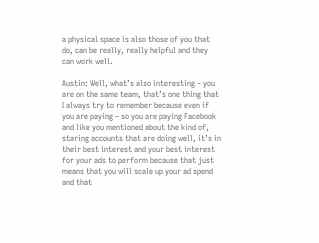a physical space is also those of you that do, can be really, really helpful and they can work well.

Austin: Well, what’s also interesting – you are on the same team, that’s one thing that I always try to remember because even if you are paying – so you are paying Facebook and like you mentioned about the kind of, staring accounts that are doing well, it’s in their best interest and your best interest for your ads to perform because that just means that you will scale up your ad spend and that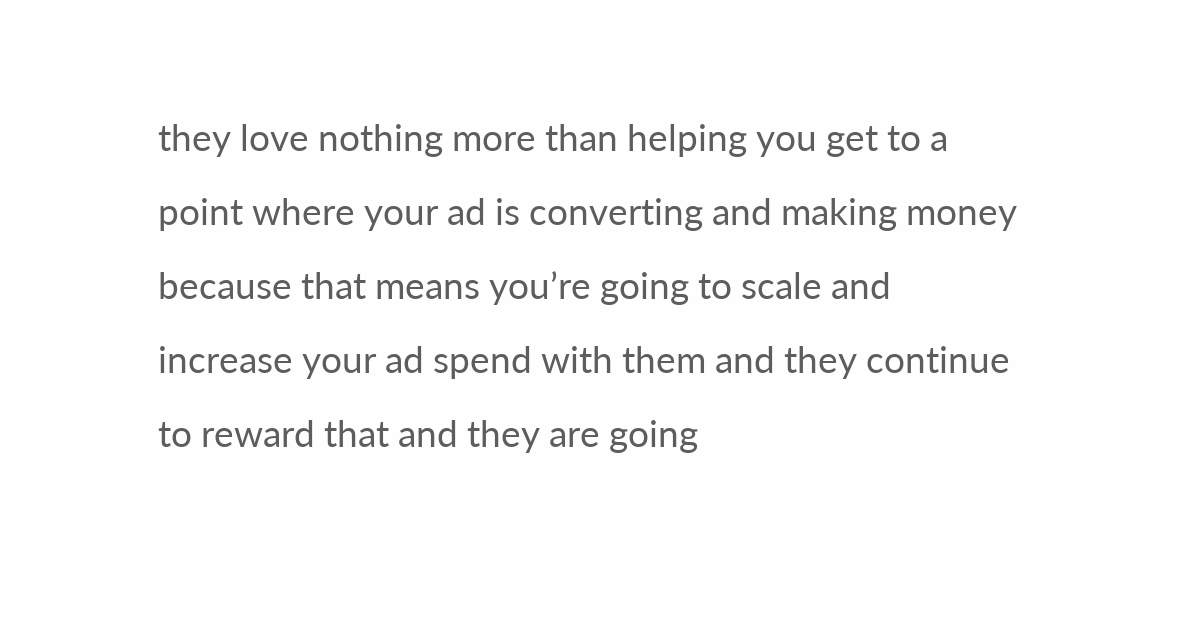they love nothing more than helping you get to a point where your ad is converting and making money because that means you’re going to scale and increase your ad spend with them and they continue to reward that and they are going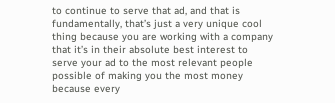to continue to serve that ad, and that is fundamentally, that’s just a very unique cool thing because you are working with a company that it’s in their absolute best interest to serve your ad to the most relevant people possible of making you the most money because every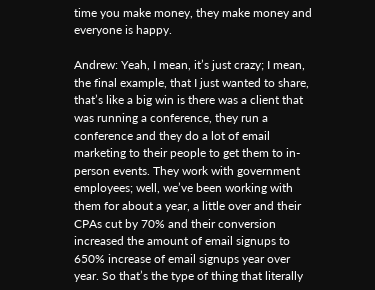time you make money, they make money and everyone is happy.

Andrew: Yeah, I mean, it’s just crazy; I mean, the final example, that I just wanted to share, that’s like a big win is there was a client that was running a conference, they run a conference and they do a lot of email marketing to their people to get them to in-person events. They work with government employees; well, we’ve been working with them for about a year, a little over and their CPAs cut by 70% and their conversion increased the amount of email signups to 650% increase of email signups year over year. So that’s the type of thing that literally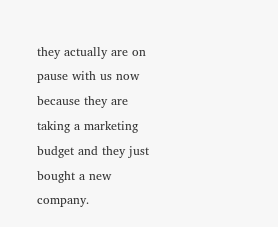they actually are on pause with us now because they are taking a marketing budget and they just bought a new company.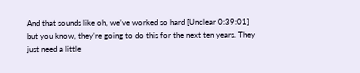And that sounds like oh, we’ve worked so hard [Unclear 0:39:01] but you know, they’re going to do this for the next ten years. They just need a little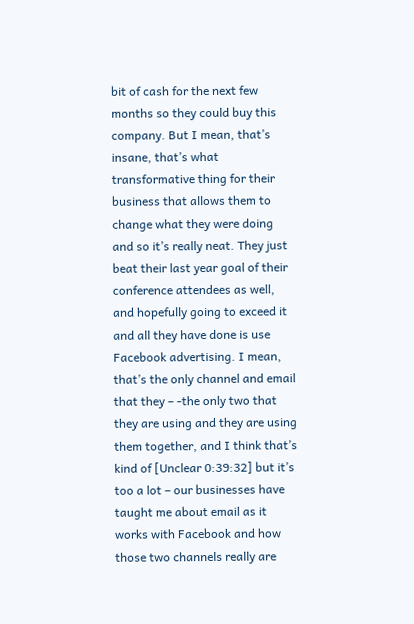bit of cash for the next few months so they could buy this company. But I mean, that’s insane, that’s what transformative thing for their business that allows them to change what they were doing and so it’s really neat. They just beat their last year goal of their conference attendees as well, and hopefully going to exceed it and all they have done is use Facebook advertising. I mean, that’s the only channel and email that they – -the only two that they are using and they are using them together, and I think that’s kind of [Unclear 0:39:32] but it’s too a lot – our businesses have taught me about email as it works with Facebook and how those two channels really are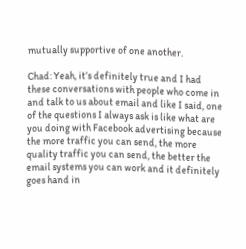mutually supportive of one another.

Chad: Yeah, it’s definitely true and I had these conversations with people who come in and talk to us about email and like I said, one of the questions I always ask is like what are you doing with Facebook advertising because the more traffic you can send, the more quality traffic you can send, the better the email systems you can work and it definitely goes hand in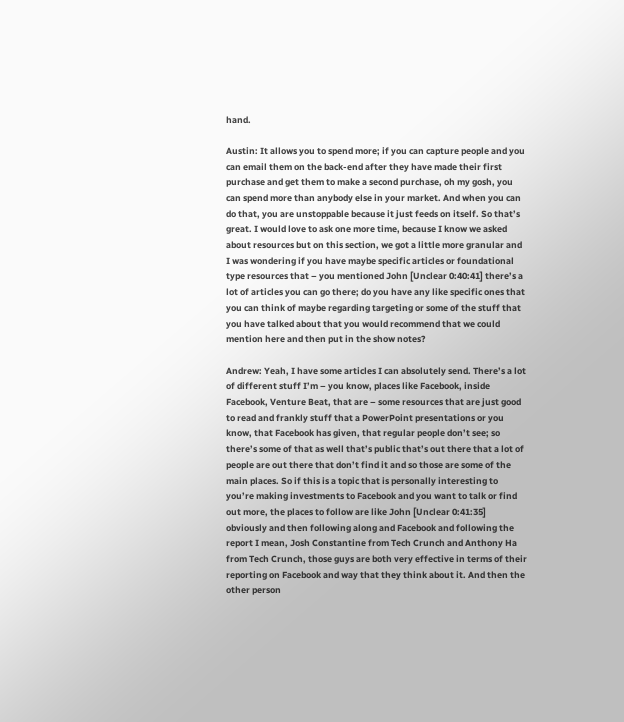hand.

Austin: It allows you to spend more; if you can capture people and you can email them on the back-end after they have made their first purchase and get them to make a second purchase, oh my gosh, you can spend more than anybody else in your market. And when you can do that, you are unstoppable because it just feeds on itself. So that’s great. I would love to ask one more time, because I know we asked about resources but on this section, we got a little more granular and I was wondering if you have maybe specific articles or foundational type resources that – you mentioned John [Unclear 0:40:41] there’s a lot of articles you can go there; do you have any like specific ones that you can think of maybe regarding targeting or some of the stuff that you have talked about that you would recommend that we could mention here and then put in the show notes?

Andrew: Yeah, I have some articles I can absolutely send. There’s a lot of different stuff I’m – you know, places like Facebook, inside Facebook, Venture Beat, that are – some resources that are just good to read and frankly stuff that a PowerPoint presentations or you know, that Facebook has given, that regular people don’t see; so there’s some of that as well that’s public that’s out there that a lot of people are out there that don’t find it and so those are some of the main places. So if this is a topic that is personally interesting to you’re making investments to Facebook and you want to talk or find out more, the places to follow are like John [Unclear 0:41:35] obviously and then following along and Facebook and following the report I mean, Josh Constantine from Tech Crunch and Anthony Ha from Tech Crunch, those guys are both very effective in terms of their reporting on Facebook and way that they think about it. And then the other person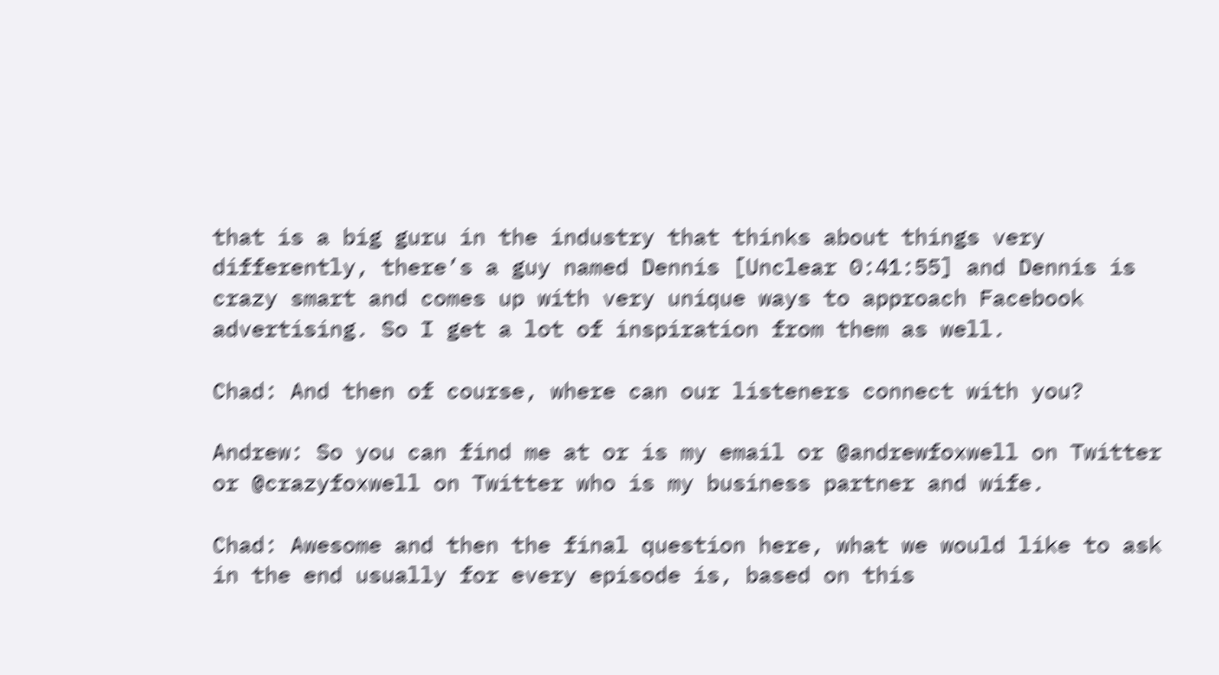that is a big guru in the industry that thinks about things very differently, there’s a guy named Dennis [Unclear 0:41:55] and Dennis is crazy smart and comes up with very unique ways to approach Facebook advertising. So I get a lot of inspiration from them as well.

Chad: And then of course, where can our listeners connect with you?

Andrew: So you can find me at or is my email or @andrewfoxwell on Twitter or @crazyfoxwell on Twitter who is my business partner and wife.

Chad: Awesome and then the final question here, what we would like to ask in the end usually for every episode is, based on this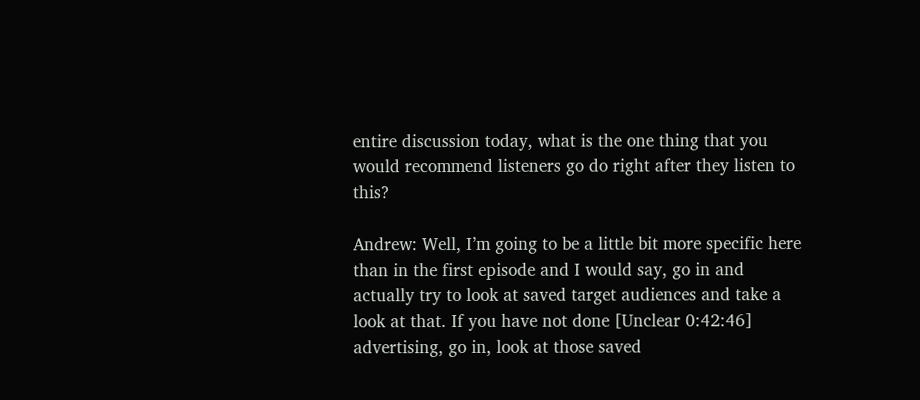entire discussion today, what is the one thing that you would recommend listeners go do right after they listen to this?

Andrew: Well, I’m going to be a little bit more specific here than in the first episode and I would say, go in and actually try to look at saved target audiences and take a look at that. If you have not done [Unclear 0:42:46] advertising, go in, look at those saved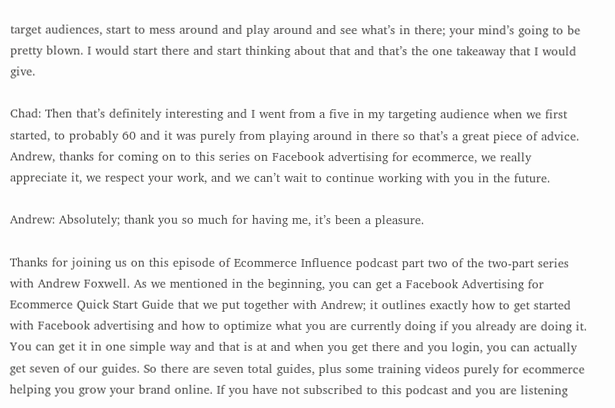target audiences, start to mess around and play around and see what’s in there; your mind’s going to be pretty blown. I would start there and start thinking about that and that’s the one takeaway that I would give.

Chad: Then that’s definitely interesting and I went from a five in my targeting audience when we first started, to probably 60 and it was purely from playing around in there so that’s a great piece of advice. Andrew, thanks for coming on to this series on Facebook advertising for ecommerce, we really appreciate it, we respect your work, and we can’t wait to continue working with you in the future.

Andrew: Absolutely; thank you so much for having me, it’s been a pleasure.

Thanks for joining us on this episode of Ecommerce Influence podcast part two of the two-part series with Andrew Foxwell. As we mentioned in the beginning, you can get a Facebook Advertising for Ecommerce Quick Start Guide that we put together with Andrew; it outlines exactly how to get started with Facebook advertising and how to optimize what you are currently doing if you already are doing it. You can get it in one simple way and that is at and when you get there and you login, you can actually get seven of our guides. So there are seven total guides, plus some training videos purely for ecommerce helping you grow your brand online. If you have not subscribed to this podcast and you are listening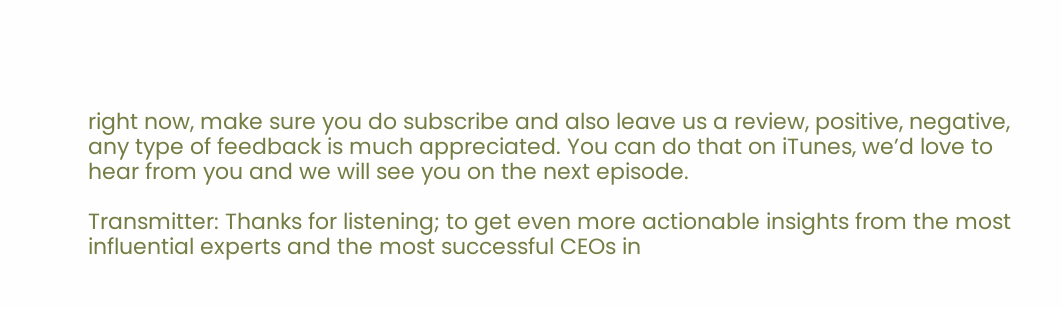right now, make sure you do subscribe and also leave us a review, positive, negative, any type of feedback is much appreciated. You can do that on iTunes, we’d love to hear from you and we will see you on the next episode.

Transmitter: Thanks for listening; to get even more actionable insights from the most influential experts and the most successful CEOs in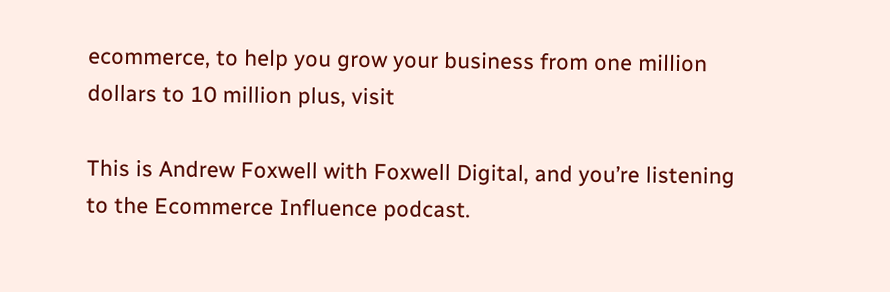ecommerce, to help you grow your business from one million dollars to 10 million plus, visit

This is Andrew Foxwell with Foxwell Digital, and you’re listening to the Ecommerce Influence podcast.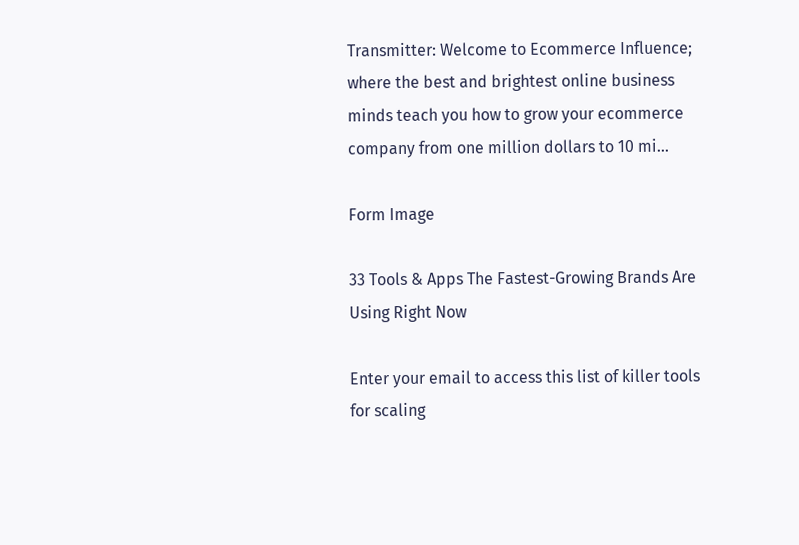Transmitter: Welcome to Ecommerce Influence; where the best and brightest online business minds teach you how to grow your ecommerce company from one million dollars to 10 mi...

Form Image

33 Tools & Apps The Fastest-Growing Brands Are Using Right Now

Enter your email to access this list of killer tools for scaling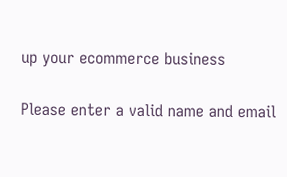up your ecommerce business

Please enter a valid name and email